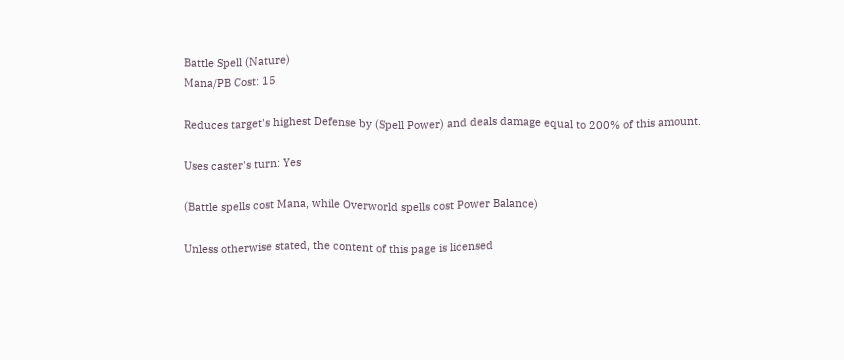Battle Spell (Nature)
Mana/PB Cost: 15

Reduces target's highest Defense by (Spell Power) and deals damage equal to 200% of this amount.

Uses caster's turn: Yes

(Battle spells cost Mana, while Overworld spells cost Power Balance)

Unless otherwise stated, the content of this page is licensed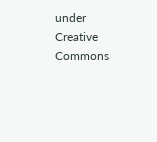under Creative Commons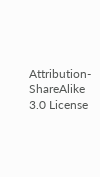Attribution-ShareAlike 3.0 License